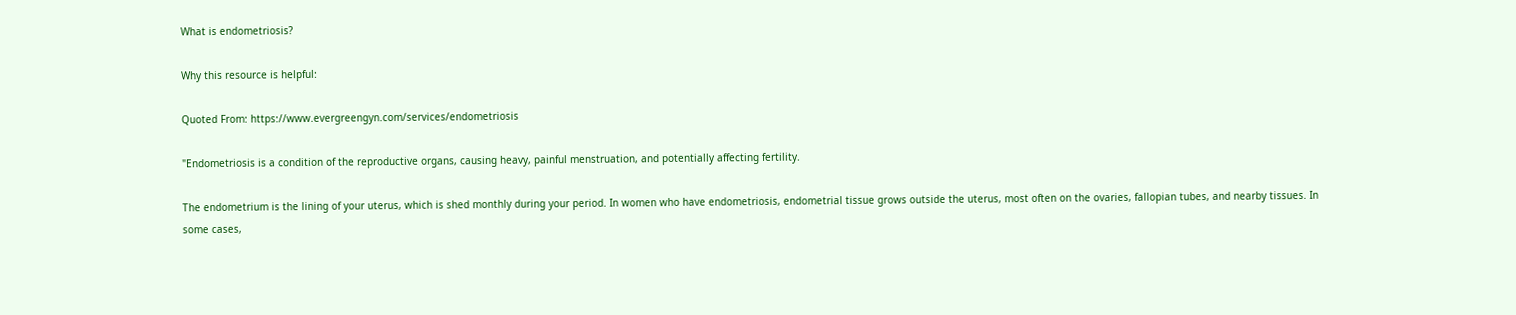What is endometriosis?

Why this resource is helpful:

Quoted From: https://www.evergreengyn.com/services/endometriosis

"Endometriosis is a condition of the reproductive organs, causing heavy, painful menstruation, and potentially affecting fertility.

The endometrium is the lining of your uterus, which is shed monthly during your period. In women who have endometriosis, endometrial tissue grows outside the uterus, most often on the ovaries, fallopian tubes, and nearby tissues. In some cases,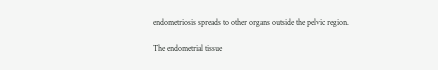endometriosis spreads to other organs outside the pelvic region.

The endometrial tissue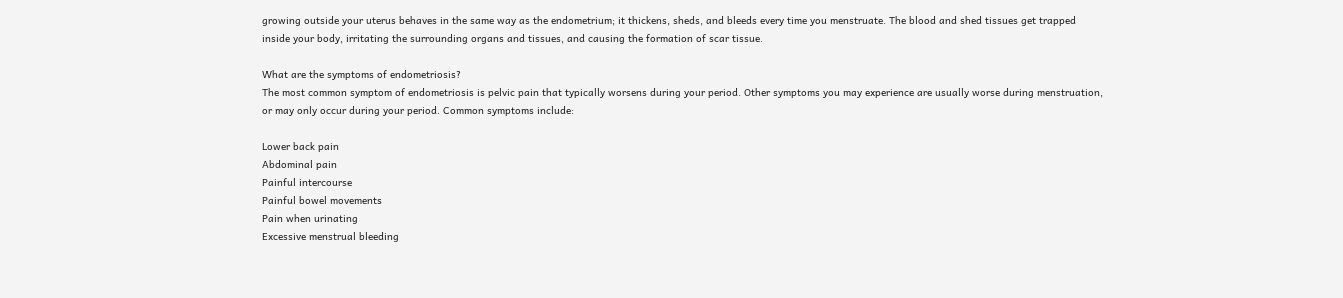growing outside your uterus behaves in the same way as the endometrium; it thickens, sheds, and bleeds every time you menstruate. The blood and shed tissues get trapped inside your body, irritating the surrounding organs and tissues, and causing the formation of scar tissue.

What are the symptoms of endometriosis?
The most common symptom of endometriosis is pelvic pain that typically worsens during your period. Other symptoms you may experience are usually worse during menstruation, or may only occur during your period. Common symptoms include:

Lower back pain
Abdominal pain
Painful intercourse
Painful bowel movements
Pain when urinating
Excessive menstrual bleeding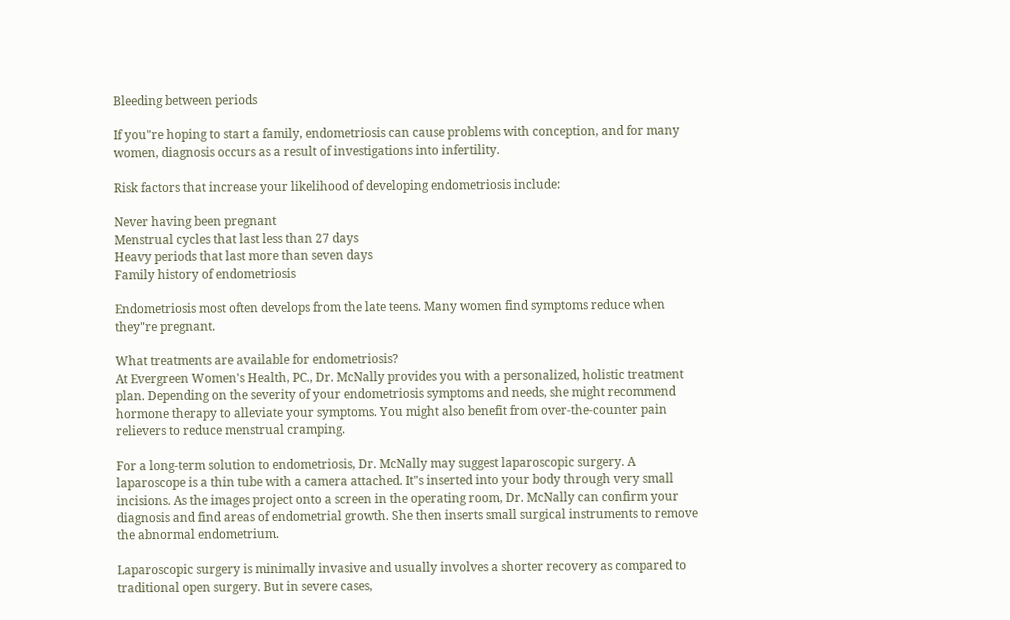Bleeding between periods

If you"re hoping to start a family, endometriosis can cause problems with conception, and for many women, diagnosis occurs as a result of investigations into infertility.

Risk factors that increase your likelihood of developing endometriosis include:

Never having been pregnant
Menstrual cycles that last less than 27 days
Heavy periods that last more than seven days
Family history of endometriosis

Endometriosis most often develops from the late teens. Many women find symptoms reduce when they"re pregnant.

What treatments are available for endometriosis?
At Evergreen Women's Health, PC., Dr. McNally provides you with a personalized, holistic treatment plan. Depending on the severity of your endometriosis symptoms and needs, she might recommend hormone therapy to alleviate your symptoms. You might also benefit from over-the-counter pain relievers to reduce menstrual cramping.

For a long-term solution to endometriosis, Dr. McNally may suggest laparoscopic surgery. A laparoscope is a thin tube with a camera attached. It"s inserted into your body through very small incisions. As the images project onto a screen in the operating room, Dr. McNally can confirm your diagnosis and find areas of endometrial growth. She then inserts small surgical instruments to remove the abnormal endometrium.

Laparoscopic surgery is minimally invasive and usually involves a shorter recovery as compared to traditional open surgery. But in severe cases,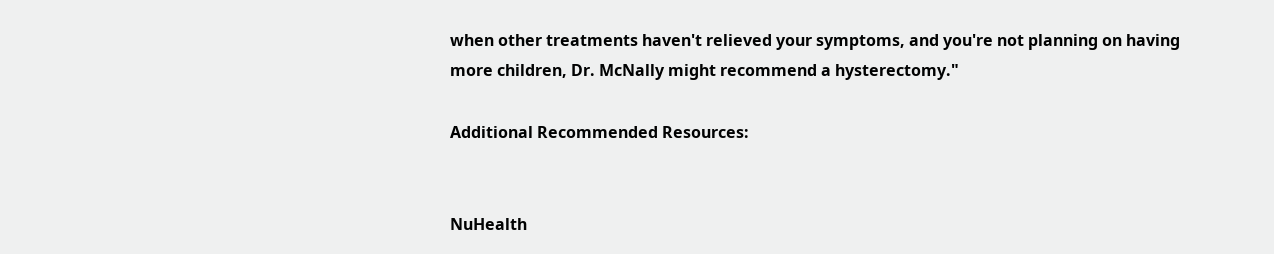when other treatments haven't relieved your symptoms, and you're not planning on having more children, Dr. McNally might recommend a hysterectomy."

Additional Recommended Resources:


NuHealth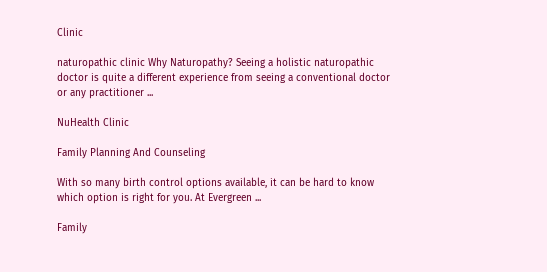Clinic

naturopathic clinic Why Naturopathy? Seeing a holistic naturopathic doctor is quite a different experience from seeing a conventional doctor or any practitioner ...

NuHealth Clinic

Family Planning And Counseling

With so many birth control options available, it can be hard to know which option is right for you. At Evergreen ...

Family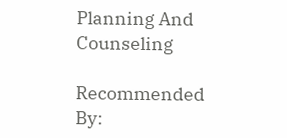Planning And Counseling

Recommended By: